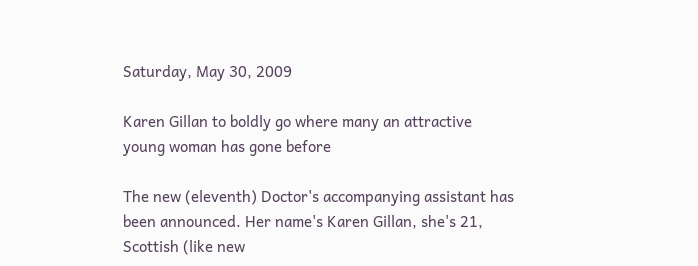Saturday, May 30, 2009

Karen Gillan to boldly go where many an attractive young woman has gone before

The new (eleventh) Doctor's accompanying assistant has been announced. Her name's Karen Gillan, she's 21, Scottish (like new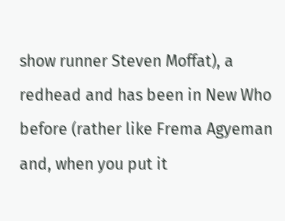show runner Steven Moffat), a redhead and has been in New Who before (rather like Frema Agyeman and, when you put it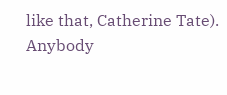like that, Catherine Tate). Anybody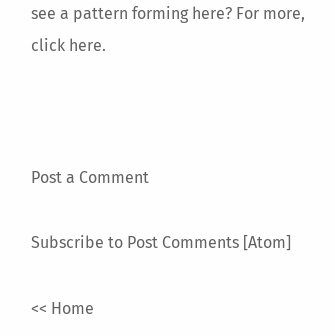see a pattern forming here? For more, click here.



Post a Comment

Subscribe to Post Comments [Atom]

<< Home